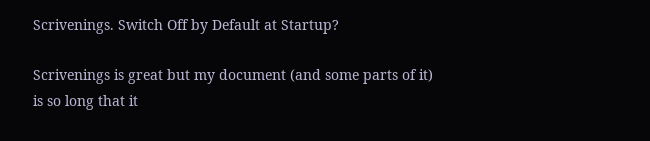Scrivenings. Switch Off by Default at Startup?

Scrivenings is great but my document (and some parts of it) is so long that it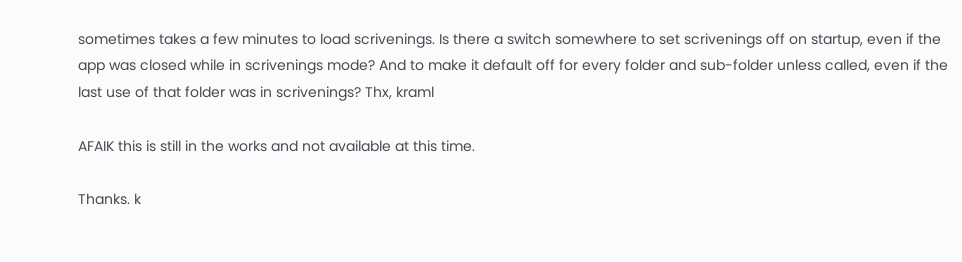sometimes takes a few minutes to load scrivenings. Is there a switch somewhere to set scrivenings off on startup, even if the app was closed while in scrivenings mode? And to make it default off for every folder and sub-folder unless called, even if the last use of that folder was in scrivenings? Thx, kraml

AFAIK this is still in the works and not available at this time.

Thanks. k